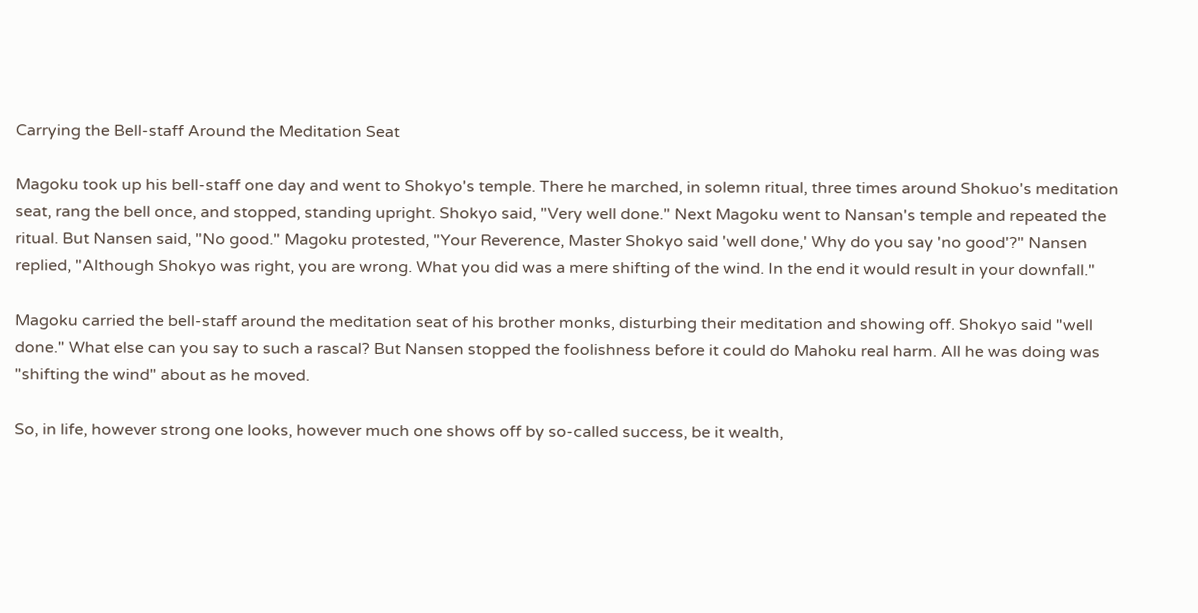Carrying the Bell-staff Around the Meditation Seat

Magoku took up his bell-staff one day and went to Shokyo's temple. There he marched, in solemn ritual, three times around Shokuo's meditation seat, rang the bell once, and stopped, standing upright. Shokyo said, "Very well done." Next Magoku went to Nansan's temple and repeated the ritual. But Nansen said, "No good." Magoku protested, "Your Reverence, Master Shokyo said 'well done,' Why do you say 'no good'?" Nansen replied, "Although Shokyo was right, you are wrong. What you did was a mere shifting of the wind. In the end it would result in your downfall."

Magoku carried the bell-staff around the meditation seat of his brother monks, disturbing their meditation and showing off. Shokyo said "well done." What else can you say to such a rascal? But Nansen stopped the foolishness before it could do Mahoku real harm. All he was doing was "shifting the wind" about as he moved.

So, in life, however strong one looks, however much one shows off by so-called success, be it wealth,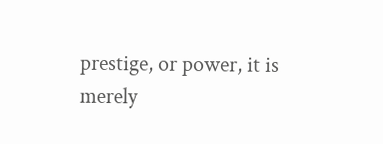prestige, or power, it is merely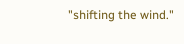"shifting the wind."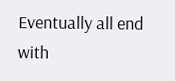Eventually all end with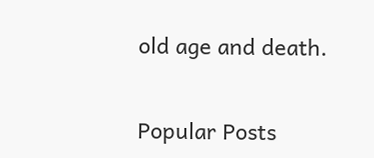old age and death.


Popular Posts